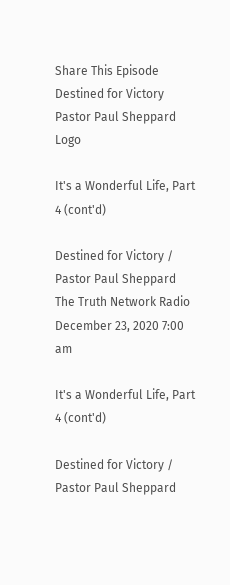Share This Episode
Destined for Victory Pastor Paul Sheppard Logo

It's a Wonderful Life, Part 4 (cont'd)

Destined for Victory / Pastor Paul Sheppard
The Truth Network Radio
December 23, 2020 7:00 am

It's a Wonderful Life, Part 4 (cont'd)

Destined for Victory / Pastor Paul Sheppard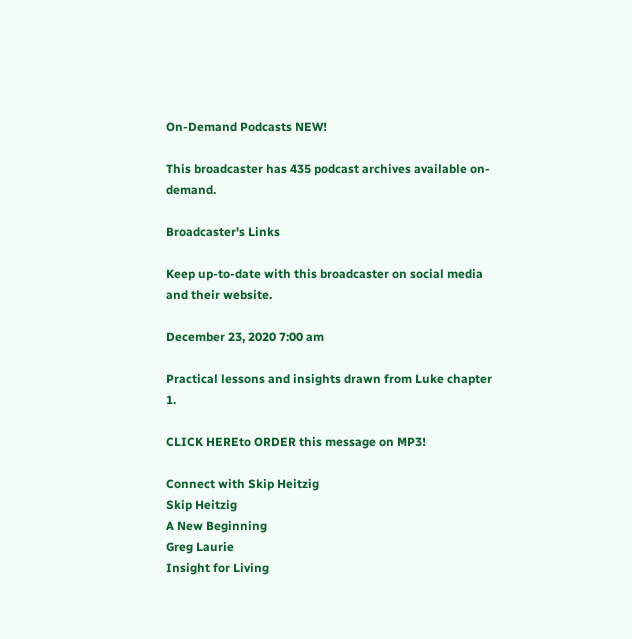On-Demand Podcasts NEW!

This broadcaster has 435 podcast archives available on-demand.

Broadcaster's Links

Keep up-to-date with this broadcaster on social media and their website.

December 23, 2020 7:00 am

Practical lessons and insights drawn from Luke chapter 1.

CLICK HEREto ORDER this message on MP3!

Connect with Skip Heitzig
Skip Heitzig
A New Beginning
Greg Laurie
Insight for Living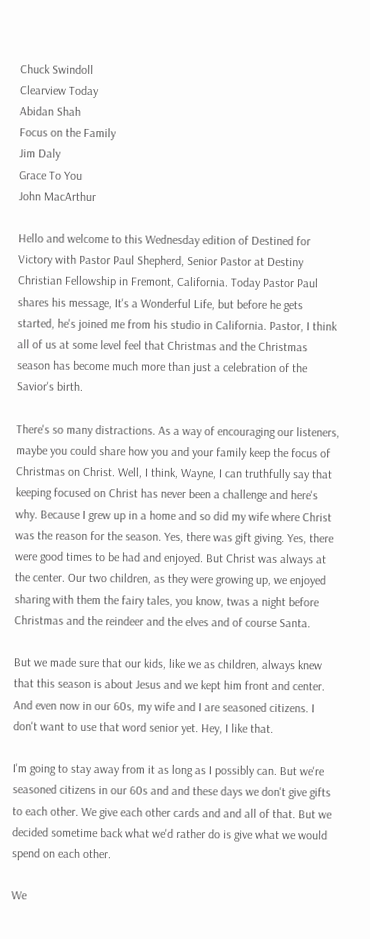Chuck Swindoll
Clearview Today
Abidan Shah
Focus on the Family
Jim Daly
Grace To You
John MacArthur

Hello and welcome to this Wednesday edition of Destined for Victory with Pastor Paul Shepherd, Senior Pastor at Destiny Christian Fellowship in Fremont, California. Today Pastor Paul shares his message, It's a Wonderful Life, but before he gets started, he's joined me from his studio in California. Pastor, I think all of us at some level feel that Christmas and the Christmas season has become much more than just a celebration of the Savior's birth.

There's so many distractions. As a way of encouraging our listeners, maybe you could share how you and your family keep the focus of Christmas on Christ. Well, I think, Wayne, I can truthfully say that keeping focused on Christ has never been a challenge and here's why. Because I grew up in a home and so did my wife where Christ was the reason for the season. Yes, there was gift giving. Yes, there were good times to be had and enjoyed. But Christ was always at the center. Our two children, as they were growing up, we enjoyed sharing with them the fairy tales, you know, twas a night before Christmas and the reindeer and the elves and of course Santa.

But we made sure that our kids, like we as children, always knew that this season is about Jesus and we kept him front and center. And even now in our 60s, my wife and I are seasoned citizens. I don't want to use that word senior yet. Hey, I like that.

I'm going to stay away from it as long as I possibly can. But we're seasoned citizens in our 60s and and these days we don't give gifts to each other. We give each other cards and and all of that. But we decided sometime back what we'd rather do is give what we would spend on each other.

We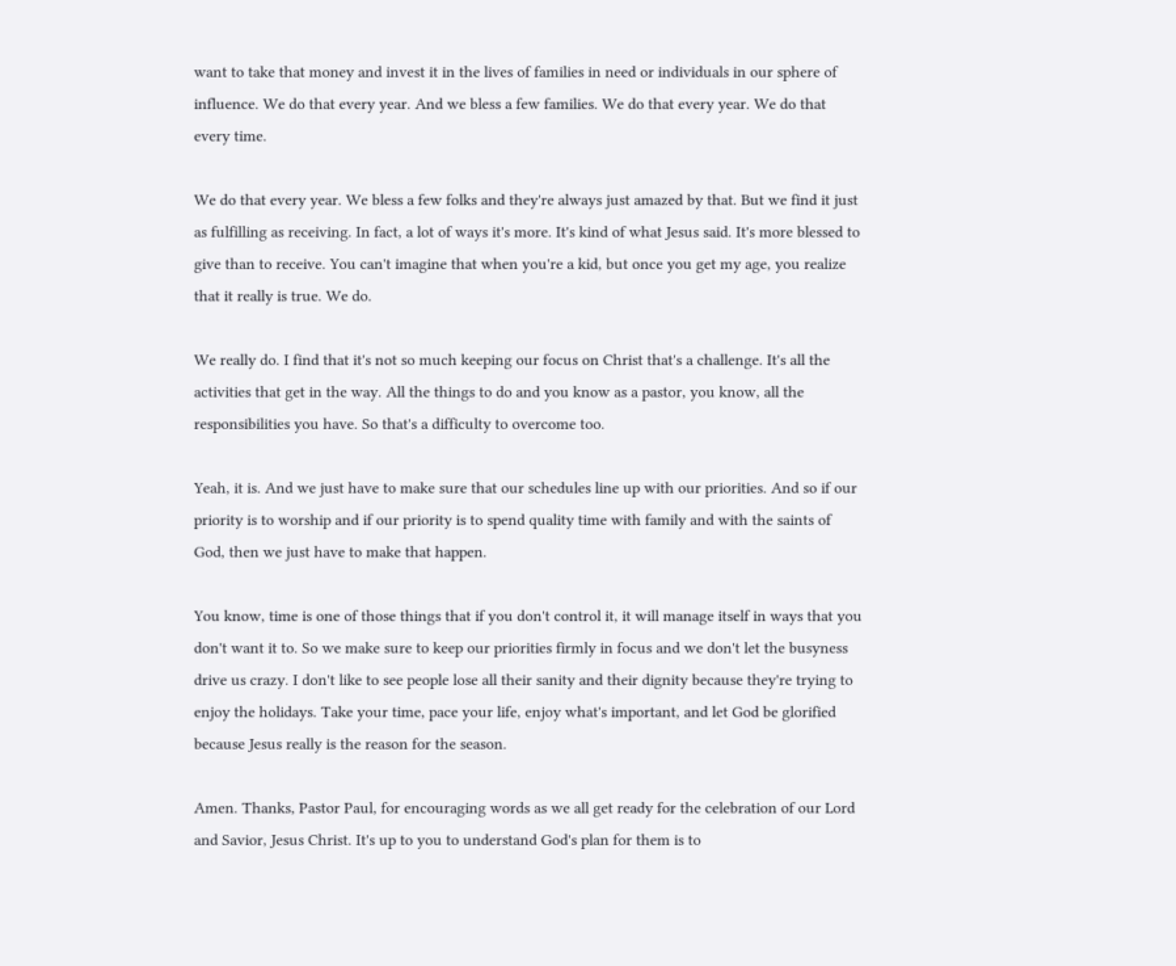want to take that money and invest it in the lives of families in need or individuals in our sphere of influence. We do that every year. And we bless a few families. We do that every year. We do that every time.

We do that every year. We bless a few folks and they're always just amazed by that. But we find it just as fulfilling as receiving. In fact, a lot of ways it's more. It's kind of what Jesus said. It's more blessed to give than to receive. You can't imagine that when you're a kid, but once you get my age, you realize that it really is true. We do.

We really do. I find that it's not so much keeping our focus on Christ that's a challenge. It's all the activities that get in the way. All the things to do and you know as a pastor, you know, all the responsibilities you have. So that's a difficulty to overcome too.

Yeah, it is. And we just have to make sure that our schedules line up with our priorities. And so if our priority is to worship and if our priority is to spend quality time with family and with the saints of God, then we just have to make that happen.

You know, time is one of those things that if you don't control it, it will manage itself in ways that you don't want it to. So we make sure to keep our priorities firmly in focus and we don't let the busyness drive us crazy. I don't like to see people lose all their sanity and their dignity because they're trying to enjoy the holidays. Take your time, pace your life, enjoy what's important, and let God be glorified because Jesus really is the reason for the season.

Amen. Thanks, Pastor Paul, for encouraging words as we all get ready for the celebration of our Lord and Savior, Jesus Christ. It's up to you to understand God's plan for them is to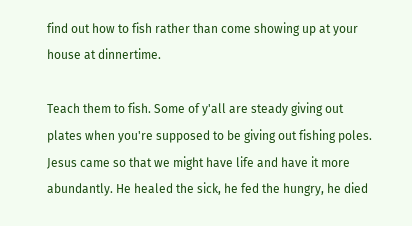find out how to fish rather than come showing up at your house at dinnertime.

Teach them to fish. Some of y'all are steady giving out plates when you're supposed to be giving out fishing poles. Jesus came so that we might have life and have it more abundantly. He healed the sick, he fed the hungry, he died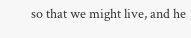so that we might live, and he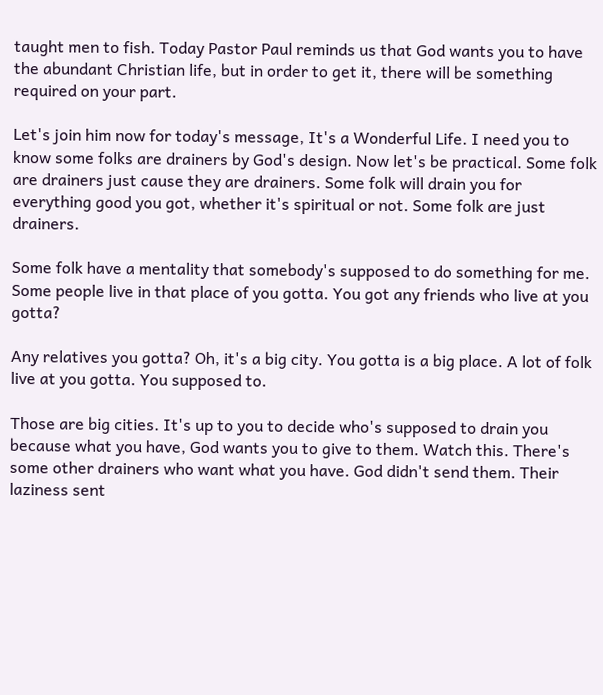taught men to fish. Today Pastor Paul reminds us that God wants you to have the abundant Christian life, but in order to get it, there will be something required on your part.

Let's join him now for today's message, It's a Wonderful Life. I need you to know some folks are drainers by God's design. Now let's be practical. Some folk are drainers just cause they are drainers. Some folk will drain you for everything good you got, whether it's spiritual or not. Some folk are just drainers.

Some folk have a mentality that somebody's supposed to do something for me. Some people live in that place of you gotta. You got any friends who live at you gotta?

Any relatives you gotta? Oh, it's a big city. You gotta is a big place. A lot of folk live at you gotta. You supposed to.

Those are big cities. It's up to you to decide who's supposed to drain you because what you have, God wants you to give to them. Watch this. There's some other drainers who want what you have. God didn't send them. Their laziness sent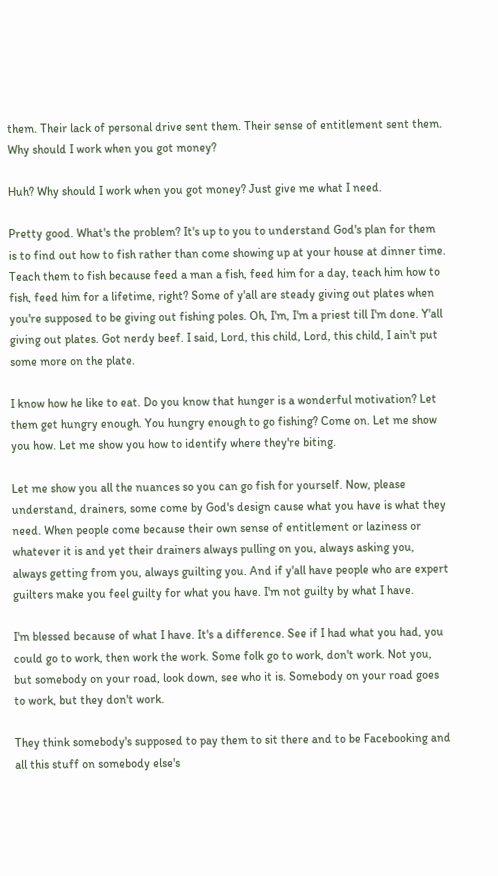them. Their lack of personal drive sent them. Their sense of entitlement sent them. Why should I work when you got money?

Huh? Why should I work when you got money? Just give me what I need.

Pretty good. What's the problem? It's up to you to understand God's plan for them is to find out how to fish rather than come showing up at your house at dinner time. Teach them to fish because feed a man a fish, feed him for a day, teach him how to fish, feed him for a lifetime, right? Some of y'all are steady giving out plates when you're supposed to be giving out fishing poles. Oh, I'm, I'm a priest till I'm done. Y'all giving out plates. Got nerdy beef. I said, Lord, this child, Lord, this child, I ain't put some more on the plate.

I know how he like to eat. Do you know that hunger is a wonderful motivation? Let them get hungry enough. You hungry enough to go fishing? Come on. Let me show you how. Let me show you how to identify where they're biting.

Let me show you all the nuances so you can go fish for yourself. Now, please understand, drainers, some come by God's design cause what you have is what they need. When people come because their own sense of entitlement or laziness or whatever it is and yet their drainers always pulling on you, always asking you, always getting from you, always guilting you. And if y'all have people who are expert guilters make you feel guilty for what you have. I'm not guilty by what I have.

I'm blessed because of what I have. It's a difference. See if I had what you had, you could go to work, then work the work. Some folk go to work, don't work. Not you, but somebody on your road, look down, see who it is. Somebody on your road goes to work, but they don't work.

They think somebody's supposed to pay them to sit there and to be Facebooking and all this stuff on somebody else's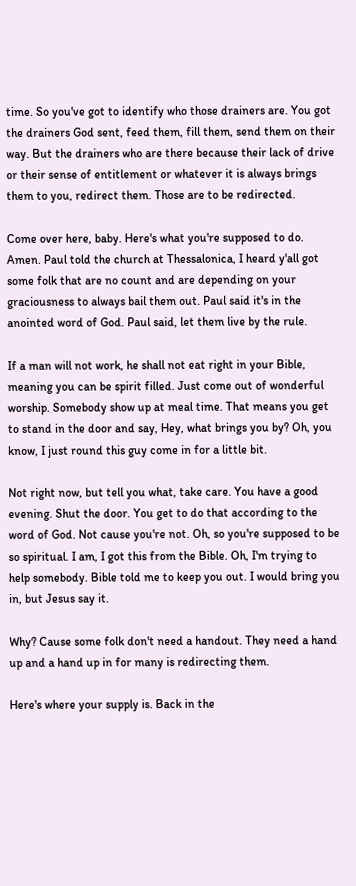time. So you've got to identify who those drainers are. You got the drainers God sent, feed them, fill them, send them on their way. But the drainers who are there because their lack of drive or their sense of entitlement or whatever it is always brings them to you, redirect them. Those are to be redirected.

Come over here, baby. Here's what you're supposed to do. Amen. Paul told the church at Thessalonica, I heard y'all got some folk that are no count and are depending on your graciousness to always bail them out. Paul said it's in the anointed word of God. Paul said, let them live by the rule.

If a man will not work, he shall not eat right in your Bible, meaning you can be spirit filled. Just come out of wonderful worship. Somebody show up at meal time. That means you get to stand in the door and say, Hey, what brings you by? Oh, you know, I just round this guy come in for a little bit.

Not right now, but tell you what, take care. You have a good evening. Shut the door. You get to do that according to the word of God. Not cause you're not. Oh, so you're supposed to be so spiritual. I am, I got this from the Bible. Oh, I'm trying to help somebody. Bible told me to keep you out. I would bring you in, but Jesus say it.

Why? Cause some folk don't need a handout. They need a hand up and a hand up in for many is redirecting them.

Here's where your supply is. Back in the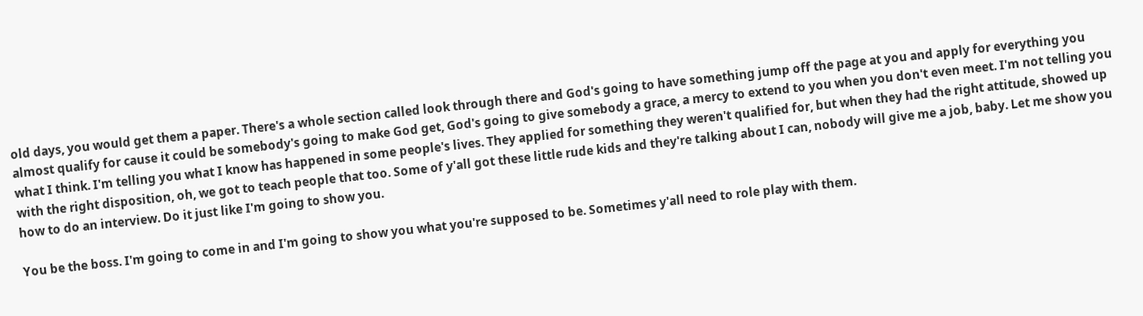old days, you would get them a paper. There's a whole section called look through there and God's going to have something jump off the page at you and apply for everything you almost qualify for cause it could be somebody's going to make God get, God's going to give somebody a grace, a mercy to extend to you when you don't even meet. I'm not telling you what I think. I'm telling you what I know has happened in some people's lives. They applied for something they weren't qualified for, but when they had the right attitude, showed up with the right disposition, oh, we got to teach people that too. Some of y'all got these little rude kids and they're talking about I can, nobody will give me a job, baby. Let me show you how to do an interview. Do it just like I'm going to show you.

You be the boss. I'm going to come in and I'm going to show you what you're supposed to be. Sometimes y'all need to role play with them.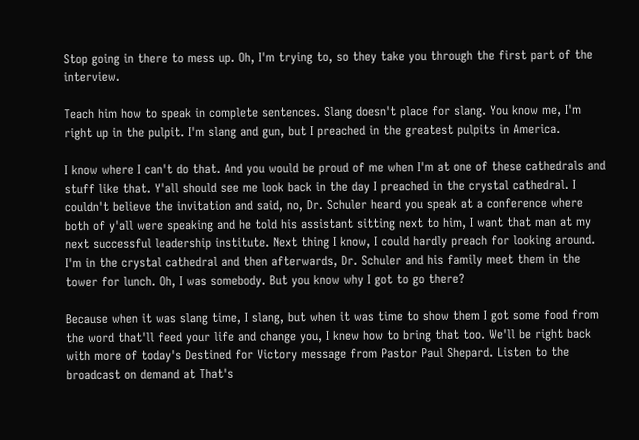Stop going in there to mess up. Oh, I'm trying to, so they take you through the first part of the interview.

Teach him how to speak in complete sentences. Slang doesn't place for slang. You know me, I'm right up in the pulpit. I'm slang and gun, but I preached in the greatest pulpits in America.

I know where I can't do that. And you would be proud of me when I'm at one of these cathedrals and stuff like that. Y'all should see me look back in the day I preached in the crystal cathedral. I couldn't believe the invitation and said, no, Dr. Schuler heard you speak at a conference where both of y'all were speaking and he told his assistant sitting next to him, I want that man at my next successful leadership institute. Next thing I know, I could hardly preach for looking around. I'm in the crystal cathedral and then afterwards, Dr. Schuler and his family meet them in the tower for lunch. Oh, I was somebody. But you know why I got to go there?

Because when it was slang time, I slang, but when it was time to show them I got some food from the word that'll feed your life and change you, I knew how to bring that too. We'll be right back with more of today's Destined for Victory message from Pastor Paul Shepard. Listen to the broadcast on demand at That's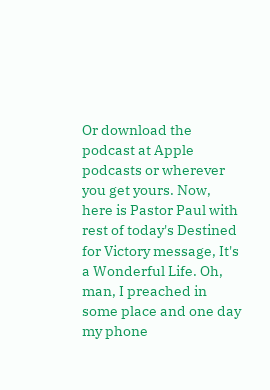Or download the podcast at Apple podcasts or wherever you get yours. Now, here is Pastor Paul with rest of today's Destined for Victory message, It's a Wonderful Life. Oh, man, I preached in some place and one day my phone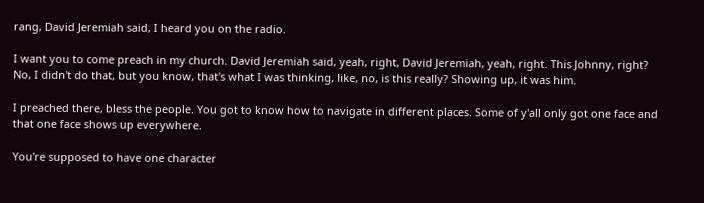rang, David Jeremiah said, I heard you on the radio.

I want you to come preach in my church. David Jeremiah said, yeah, right, David Jeremiah, yeah, right. This Johnny, right? No, I didn't do that, but you know, that's what I was thinking, like, no, is this really? Showing up, it was him.

I preached there, bless the people. You got to know how to navigate in different places. Some of y'all only got one face and that one face shows up everywhere.

You're supposed to have one character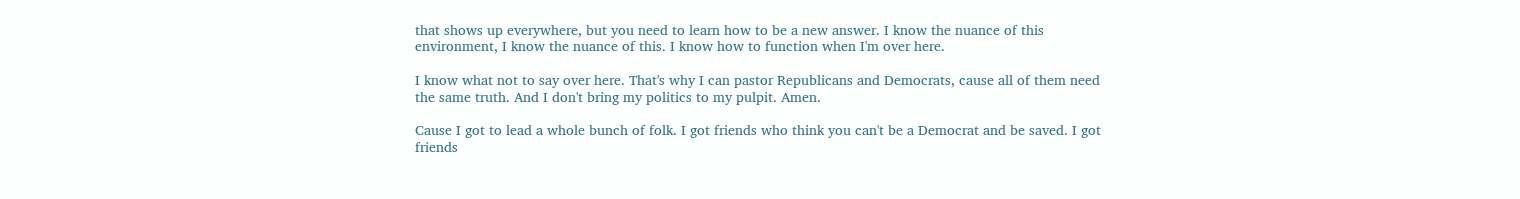that shows up everywhere, but you need to learn how to be a new answer. I know the nuance of this environment, I know the nuance of this. I know how to function when I'm over here.

I know what not to say over here. That's why I can pastor Republicans and Democrats, cause all of them need the same truth. And I don't bring my politics to my pulpit. Amen.

Cause I got to lead a whole bunch of folk. I got friends who think you can't be a Democrat and be saved. I got friends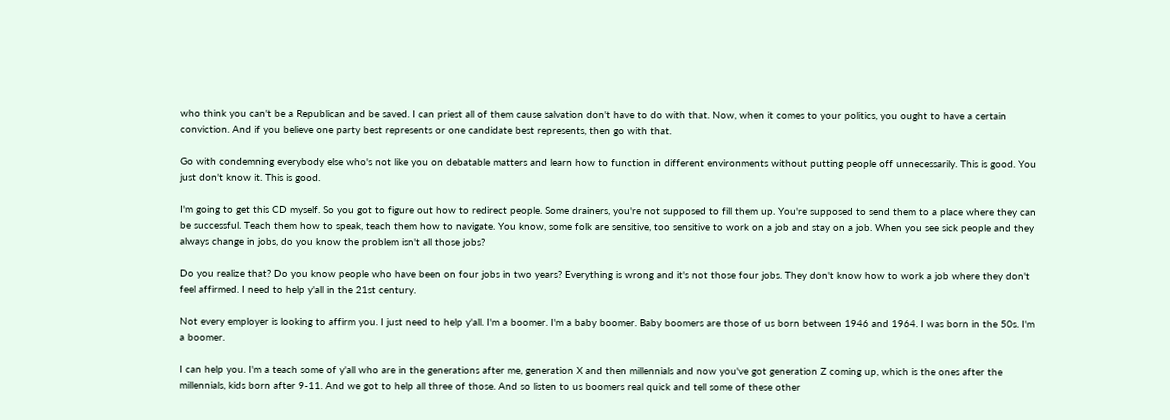who think you can't be a Republican and be saved. I can priest all of them cause salvation don't have to do with that. Now, when it comes to your politics, you ought to have a certain conviction. And if you believe one party best represents or one candidate best represents, then go with that.

Go with condemning everybody else who's not like you on debatable matters and learn how to function in different environments without putting people off unnecessarily. This is good. You just don't know it. This is good.

I'm going to get this CD myself. So you got to figure out how to redirect people. Some drainers, you're not supposed to fill them up. You're supposed to send them to a place where they can be successful. Teach them how to speak, teach them how to navigate. You know, some folk are sensitive, too sensitive to work on a job and stay on a job. When you see sick people and they always change in jobs, do you know the problem isn't all those jobs?

Do you realize that? Do you know people who have been on four jobs in two years? Everything is wrong and it's not those four jobs. They don't know how to work a job where they don't feel affirmed. I need to help y'all in the 21st century.

Not every employer is looking to affirm you. I just need to help y'all. I'm a boomer. I'm a baby boomer. Baby boomers are those of us born between 1946 and 1964. I was born in the 50s. I'm a boomer.

I can help you. I'm a teach some of y'all who are in the generations after me, generation X and then millennials and now you've got generation Z coming up, which is the ones after the millennials, kids born after 9-11. And we got to help all three of those. And so listen to us boomers real quick and tell some of these other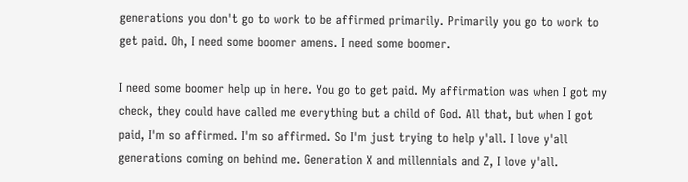generations you don't go to work to be affirmed primarily. Primarily you go to work to get paid. Oh, I need some boomer amens. I need some boomer.

I need some boomer help up in here. You go to get paid. My affirmation was when I got my check, they could have called me everything but a child of God. All that, but when I got paid, I'm so affirmed. I'm so affirmed. So I'm just trying to help y'all. I love y'all generations coming on behind me. Generation X and millennials and Z, I love y'all.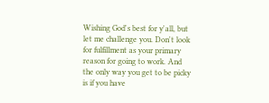Wishing God's best for y'all, but let me challenge you. Don't look for fulfillment as your primary reason for going to work. And the only way you get to be picky is if you have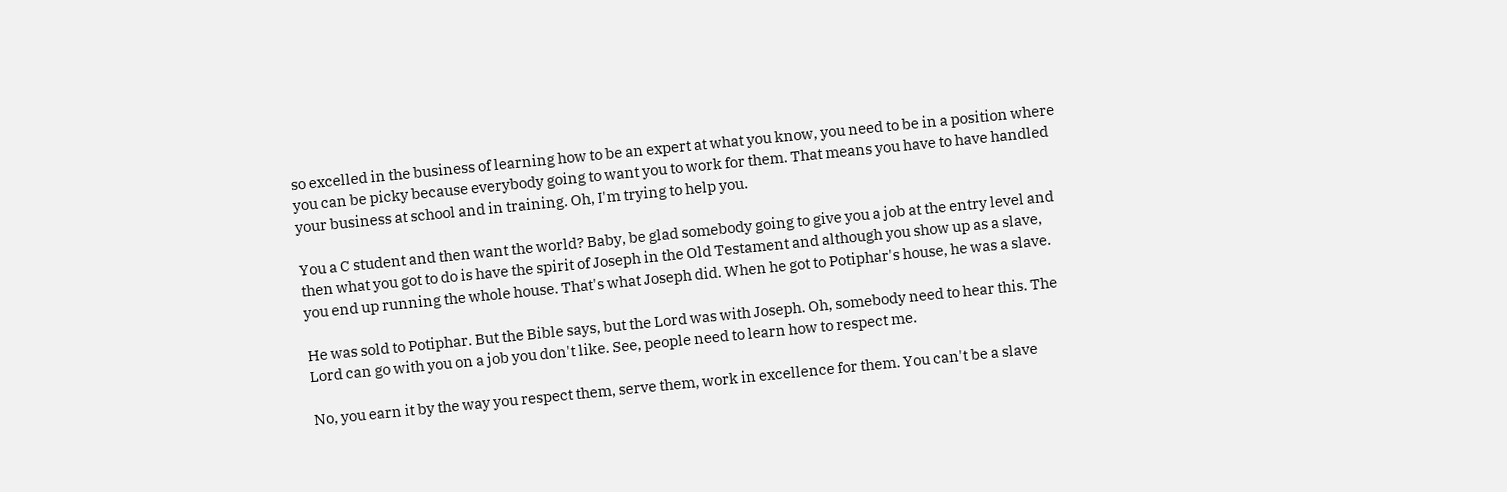so excelled in the business of learning how to be an expert at what you know, you need to be in a position where you can be picky because everybody going to want you to work for them. That means you have to have handled your business at school and in training. Oh, I'm trying to help you.

You a C student and then want the world? Baby, be glad somebody going to give you a job at the entry level and then what you got to do is have the spirit of Joseph in the Old Testament and although you show up as a slave, you end up running the whole house. That's what Joseph did. When he got to Potiphar's house, he was a slave.

He was sold to Potiphar. But the Bible says, but the Lord was with Joseph. Oh, somebody need to hear this. The Lord can go with you on a job you don't like. See, people need to learn how to respect me.

No, you earn it by the way you respect them, serve them, work in excellence for them. You can't be a slave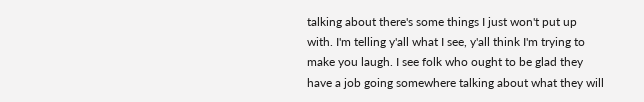talking about there's some things I just won't put up with. I'm telling y'all what I see, y'all think I'm trying to make you laugh. I see folk who ought to be glad they have a job going somewhere talking about what they will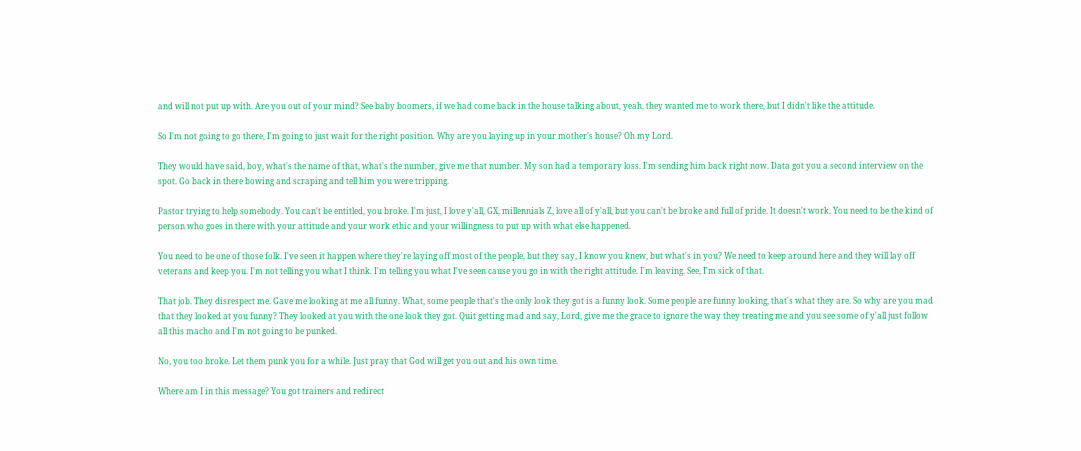and will not put up with. Are you out of your mind? See baby boomers, if we had come back in the house talking about, yeah, they wanted me to work there, but I didn't like the attitude.

So I'm not going to go there, I'm going to just wait for the right position. Why are you laying up in your mother's house? Oh my Lord.

They would have said, boy, what's the name of that, what's the number, give me that number. My son had a temporary loss. I'm sending him back right now. Data got you a second interview on the spot. Go back in there bowing and scraping and tell him you were tripping.

Pastor trying to help somebody. You can't be entitled, you broke. I'm just, I love y'all, GX, millennials Z, love all of y'all, but you can't be broke and full of pride. It doesn't work. You need to be the kind of person who goes in there with your attitude and your work ethic and your willingness to put up with what else happened.

You need to be one of those folk. I've seen it happen where they're laying off most of the people, but they say, I know you knew, but what's in you? We need to keep around here and they will lay off veterans and keep you. I'm not telling you what I think. I'm telling you what I've seen cause you go in with the right attitude. I'm leaving. See, I'm sick of that.

That job. They disrespect me. Gave me looking at me all funny. What, some people that's the only look they got is a funny look. Some people are funny looking, that's what they are. So why are you mad that they looked at you funny? They looked at you with the one look they got. Quit getting mad and say, Lord, give me the grace to ignore the way they treating me and you see some of y'all just follow all this macho and I'm not going to be punked.

No, you too broke. Let them punk you for a while. Just pray that God will get you out and his own time.

Where am I in this message? You got trainers and redirect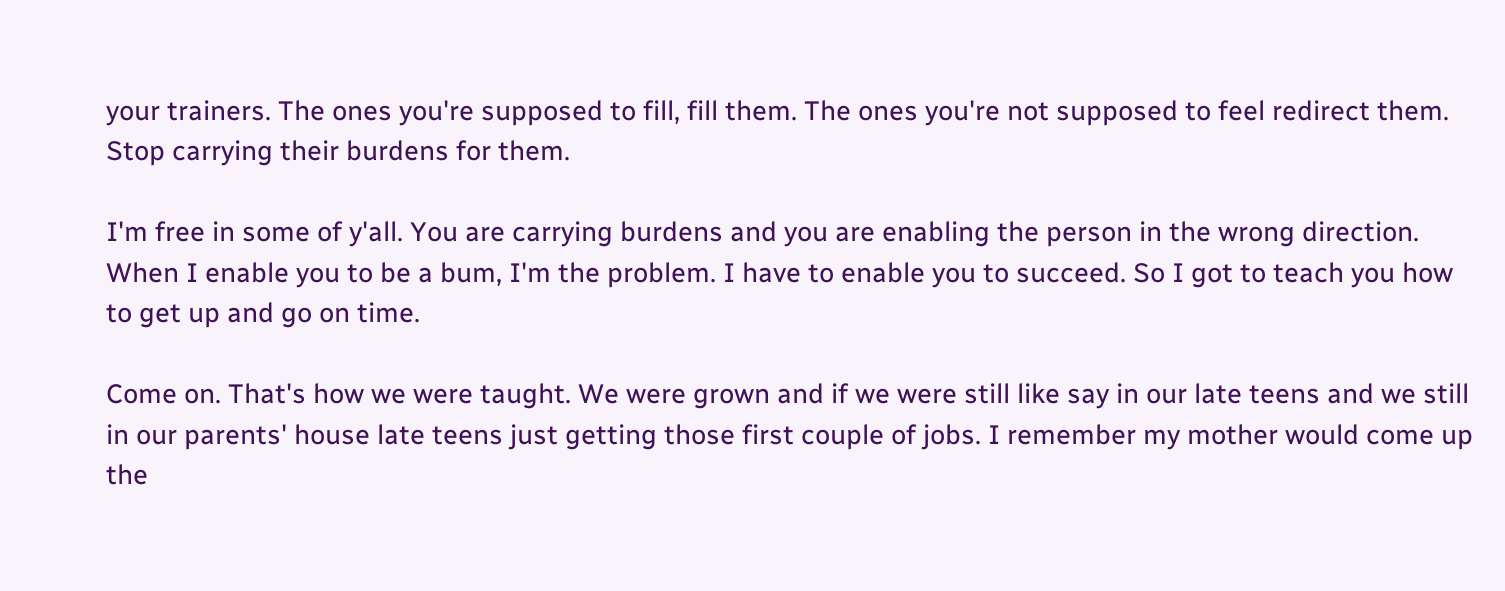your trainers. The ones you're supposed to fill, fill them. The ones you're not supposed to feel redirect them. Stop carrying their burdens for them.

I'm free in some of y'all. You are carrying burdens and you are enabling the person in the wrong direction. When I enable you to be a bum, I'm the problem. I have to enable you to succeed. So I got to teach you how to get up and go on time.

Come on. That's how we were taught. We were grown and if we were still like say in our late teens and we still in our parents' house late teens just getting those first couple of jobs. I remember my mother would come up the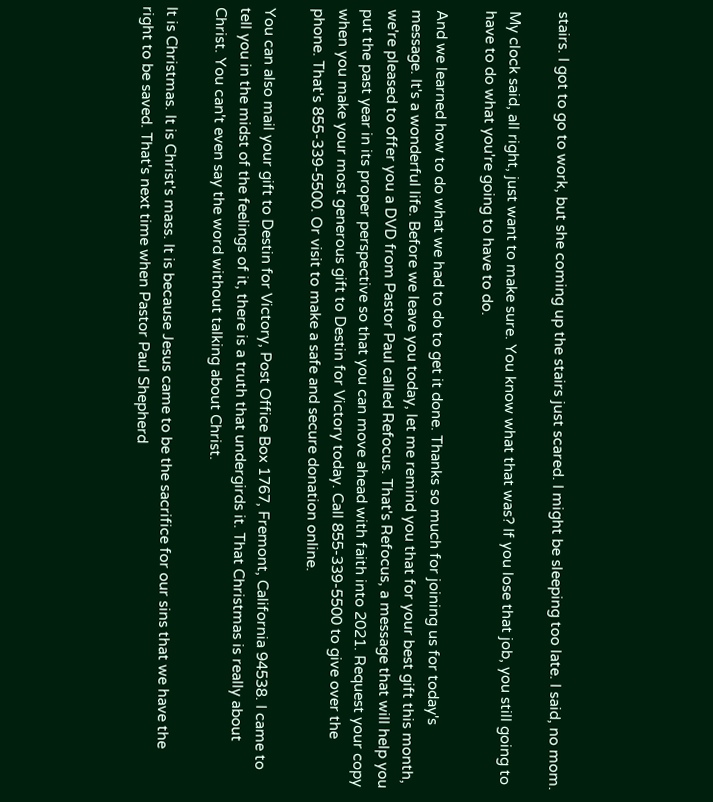stairs. I got to go to work, but she coming up the stairs just scared. I might be sleeping too late. I said, no mom.

My clock said, all right, just want to make sure. You know what that was? If you lose that job, you still going to have to do what you're going to have to do.

And we learned how to do what we had to do to get it done. Thanks so much for joining us for today's message. It's a wonderful life. Before we leave you today, let me remind you that for your best gift this month, we're pleased to offer you a DVD from Pastor Paul called Refocus. That's Refocus, a message that will help you put the past year in its proper perspective so that you can move ahead with faith into 2021. Request your copy when you make your most generous gift to Destin for Victory today. Call 855-339-5500 to give over the phone. That's 855-339-5500. Or visit to make a safe and secure donation online.

You can also mail your gift to Destin for Victory, Post Office Box 1767, Fremont, California 94538. I came to tell you in the midst of the feelings of it, there is a truth that undergirds it. That Christmas is really about Christ. You can't even say the word without talking about Christ.

It is Christmas. It is Christ's mass. It is because Jesus came to be the sacrifice for our sins that we have the right to be saved. That's next time when Pastor Paul Shepherd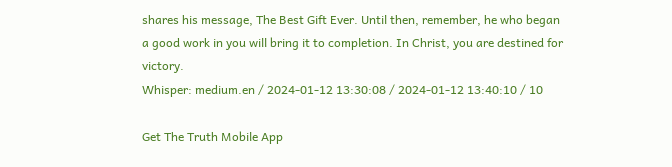shares his message, The Best Gift Ever. Until then, remember, he who began a good work in you will bring it to completion. In Christ, you are destined for victory.
Whisper: medium.en / 2024-01-12 13:30:08 / 2024-01-12 13:40:10 / 10

Get The Truth Mobile App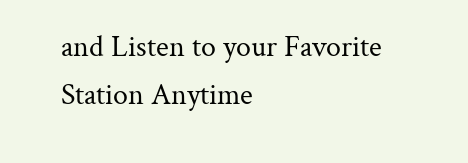and Listen to your Favorite Station Anytime